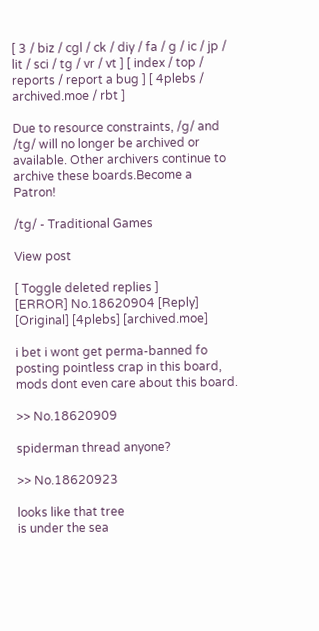[ 3 / biz / cgl / ck / diy / fa / g / ic / jp / lit / sci / tg / vr / vt ] [ index / top / reports / report a bug ] [ 4plebs / archived.moe / rbt ]

Due to resource constraints, /g/ and /tg/ will no longer be archived or available. Other archivers continue to archive these boards.Become a Patron!

/tg/ - Traditional Games

View post

[ Toggle deleted replies ]
[ERROR] No.18620904 [Reply] [Original] [4plebs] [archived.moe]

i bet i wont get perma-banned fo posting pointless crap in this board, mods dont even care about this board.

>> No.18620909

spiderman thread anyone?

>> No.18620923

looks like that tree
is under the sea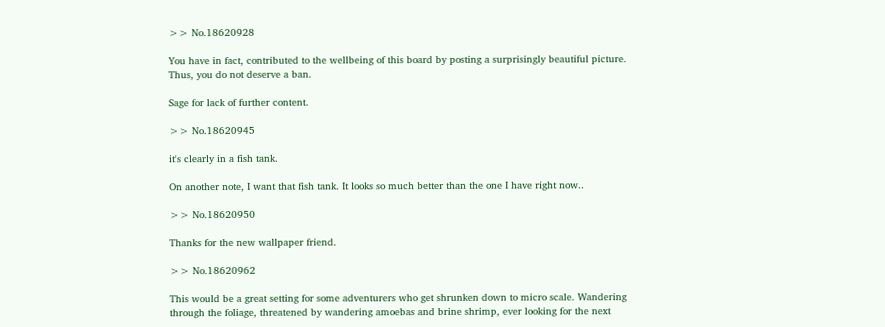>> No.18620928

You have in fact, contributed to the wellbeing of this board by posting a surprisingly beautiful picture. Thus, you do not deserve a ban.

Sage for lack of further content.

>> No.18620945

it's clearly in a fish tank.

On another note, I want that fish tank. It looks so much better than the one I have right now..

>> No.18620950

Thanks for the new wallpaper friend.

>> No.18620962

This would be a great setting for some adventurers who get shrunken down to micro scale. Wandering through the foliage, threatened by wandering amoebas and brine shrimp, ever looking for the next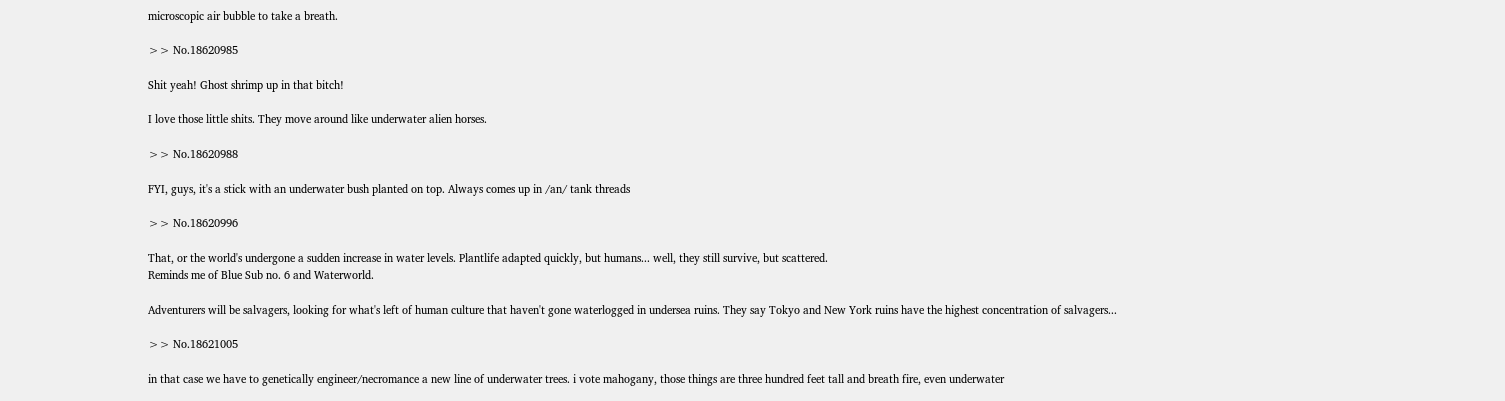microscopic air bubble to take a breath.

>> No.18620985

Shit yeah! Ghost shrimp up in that bitch!

I love those little shits. They move around like underwater alien horses.

>> No.18620988

FYI, guys, it's a stick with an underwater bush planted on top. Always comes up in /an/ tank threads

>> No.18620996

That, or the world's undergone a sudden increase in water levels. Plantlife adapted quickly, but humans... well, they still survive, but scattered.
Reminds me of Blue Sub no. 6 and Waterworld.

Adventurers will be salvagers, looking for what's left of human culture that haven't gone waterlogged in undersea ruins. They say Tokyo and New York ruins have the highest concentration of salvagers...

>> No.18621005

in that case we have to genetically engineer/necromance a new line of underwater trees. i vote mahogany, those things are three hundred feet tall and breath fire, even underwater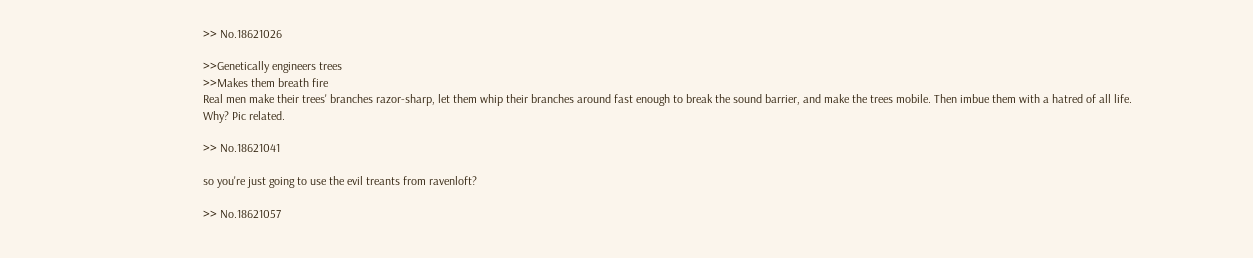>> No.18621026

>>Genetically engineers trees
>>Makes them breath fire
Real men make their trees' branches razor-sharp, let them whip their branches around fast enough to break the sound barrier, and make the trees mobile. Then imbue them with a hatred of all life. Why? Pic related.

>> No.18621041

so you're just going to use the evil treants from ravenloft?

>> No.18621057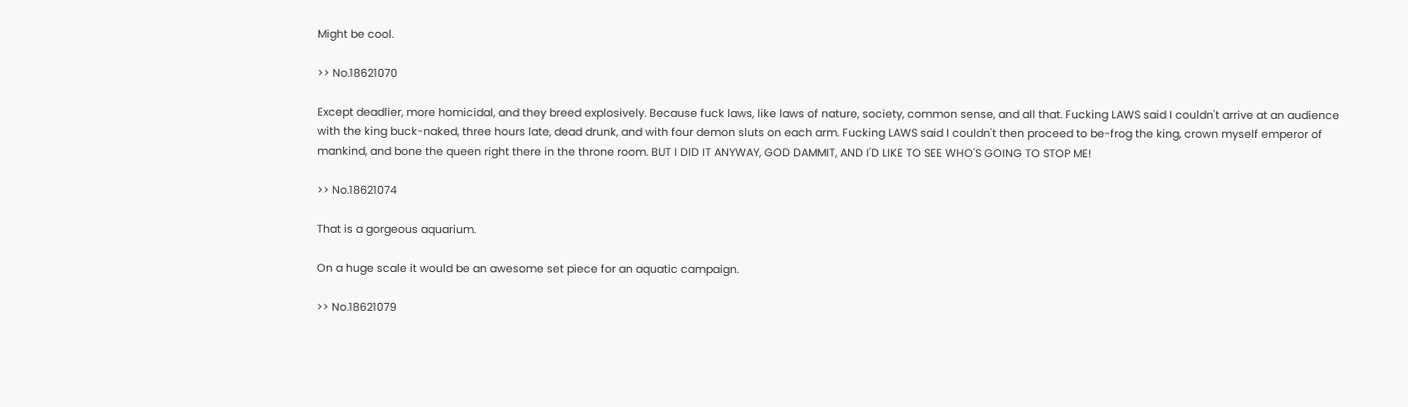Might be cool.

>> No.18621070

Except deadlier, more homicidal, and they breed explosively. Because fuck laws, like laws of nature, society, common sense, and all that. Fucking LAWS said I couldn't arrive at an audience with the king buck-naked, three hours late, dead drunk, and with four demon sluts on each arm. Fucking LAWS said I couldn't then proceed to be-frog the king, crown myself emperor of mankind, and bone the queen right there in the throne room. BUT I DID IT ANYWAY, GOD DAMMIT, AND I'D LIKE TO SEE WHO'S GOING TO STOP ME!

>> No.18621074

That is a gorgeous aquarium.

On a huge scale it would be an awesome set piece for an aquatic campaign.

>> No.18621079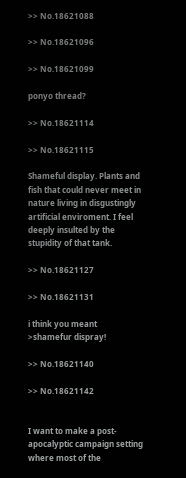>> No.18621088

>> No.18621096

>> No.18621099

ponyo thread?

>> No.18621114

>> No.18621115

Shameful display. Plants and fish that could never meet in nature living in disgustingly artificial enviroment. I feel deeply insulted by the stupidity of that tank.

>> No.18621127

>> No.18621131

i think you meant
>shamefur dispray!

>> No.18621140

>> No.18621142


I want to make a post-apocalyptic campaign setting where most of the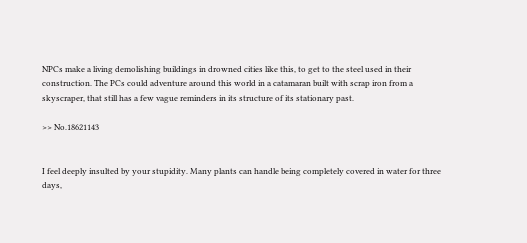NPCs make a living demolishing buildings in drowned cities like this, to get to the steel used in their construction. The PCs could adventure around this world in a catamaran built with scrap iron from a skyscraper, that still has a few vague reminders in its structure of its stationary past.

>> No.18621143


I feel deeply insulted by your stupidity. Many plants can handle being completely covered in water for three days,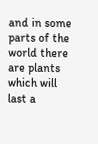and in some parts of the world there are plants which will last a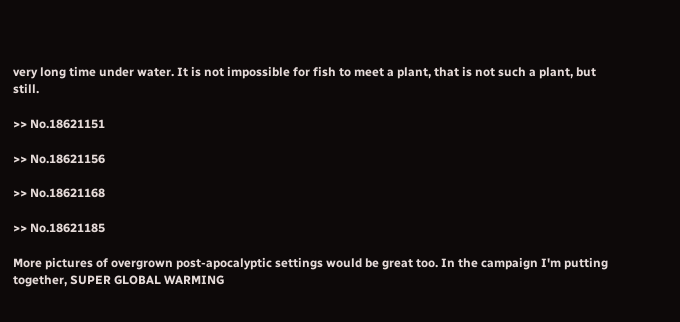very long time under water. It is not impossible for fish to meet a plant, that is not such a plant, but still.

>> No.18621151

>> No.18621156

>> No.18621168

>> No.18621185

More pictures of overgrown post-apocalyptic settings would be great too. In the campaign I'm putting together, SUPER GLOBAL WARMING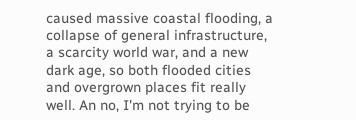caused massive coastal flooding, a collapse of general infrastructure, a scarcity world war, and a new dark age, so both flooded cities and overgrown places fit really well. An no, I'm not trying to be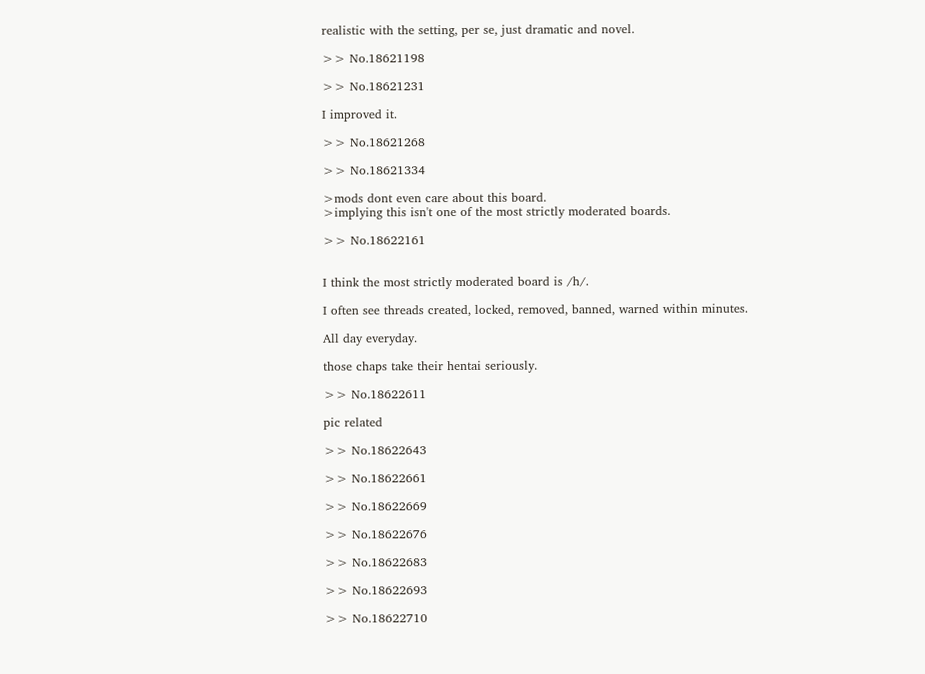realistic with the setting, per se, just dramatic and novel.

>> No.18621198

>> No.18621231

I improved it.

>> No.18621268

>> No.18621334

>mods dont even care about this board.
>implying this isn't one of the most strictly moderated boards.

>> No.18622161


I think the most strictly moderated board is /h/.

I often see threads created, locked, removed, banned, warned within minutes.

All day everyday.

those chaps take their hentai seriously.

>> No.18622611

pic related

>> No.18622643

>> No.18622661

>> No.18622669

>> No.18622676

>> No.18622683

>> No.18622693

>> No.18622710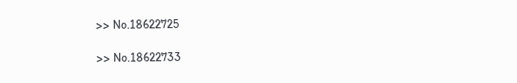>> No.18622725

>> No.18622733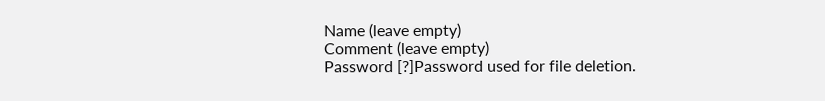Name (leave empty)
Comment (leave empty)
Password [?]Password used for file deletion.